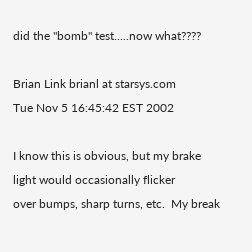did the "bomb" test.....now what????

Brian Link brianl at starsys.com
Tue Nov 5 16:45:42 EST 2002

I know this is obvious, but my brake light would occasionally flicker
over bumps, sharp turns, etc.  My break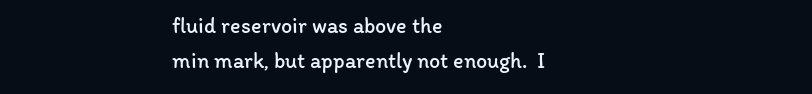fluid reservoir was above the
min mark, but apparently not enough.  I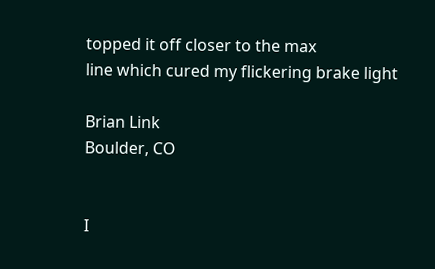topped it off closer to the max
line which cured my flickering brake light

Brian Link
Boulder, CO


I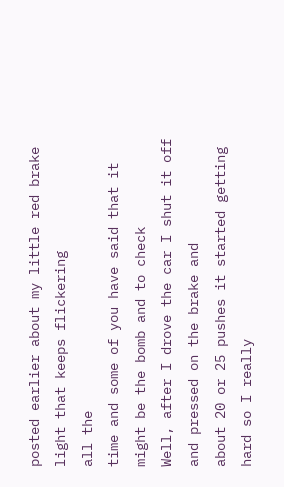posted earlier about my little red brake light that keeps flickering
all the
time and some of you have said that it might be the bomb and to check
Well, after I drove the car I shut it off and pressed on the brake and
about 20 or 25 pushes it started getting hard so I really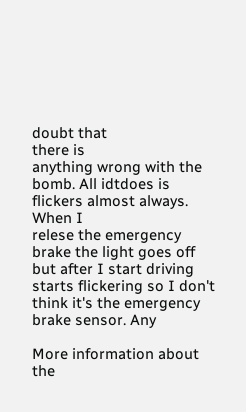doubt that
there is
anything wrong with the bomb. All idtdoes is flickers almost always.
When I
relese the emergency brake the light goes off but after I start driving
starts flickering so I don't think it's the emergency brake sensor. Any

More information about the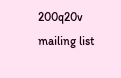200q20v mailing list